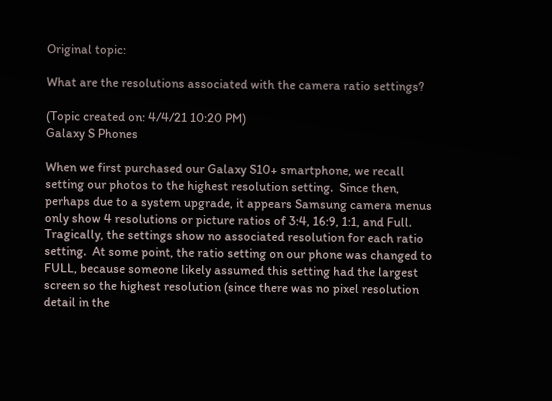Original topic:

What are the resolutions associated with the camera ratio settings?

(Topic created on: 4/4/21 10:20 PM)
Galaxy S Phones

When we first purchased our Galaxy S10+ smartphone, we recall setting our photos to the highest resolution setting.  Since then, perhaps due to a system upgrade, it appears Samsung camera menus only show 4 resolutions or picture ratios of 3:4, 16:9, 1:1, and Full.  Tragically, the settings show no associated resolution for each ratio setting.  At some point, the ratio setting on our phone was changed to FULL, because someone likely assumed this setting had the largest screen so the highest resolution (since there was no pixel resolution detail in the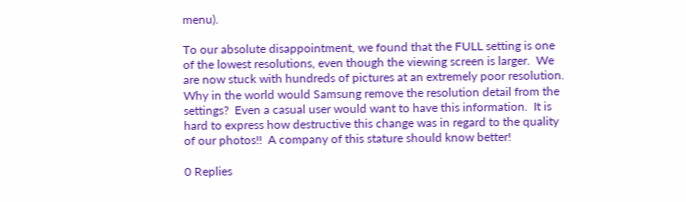menu).

To our absolute disappointment, we found that the FULL setting is one of the lowest resolutions, even though the viewing screen is larger.  We are now stuck with hundreds of pictures at an extremely poor resolution.  Why in the world would Samsung remove the resolution detail from the settings?  Even a casual user would want to have this information.  It is hard to express how destructive this change was in regard to the quality of our photos!!  A company of this stature should know better!

0 Replies